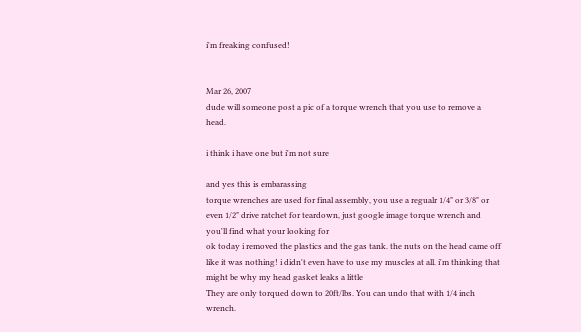i'm freaking confused!


Mar 26, 2007
dude will someone post a pic of a torque wrench that you use to remove a head.

i think i have one but i'm not sure

and yes this is embarassing
torque wrenches are used for final assembly, you use a regualr 1/4" or 3/8" or even 1/2" drive ratchet for teardown, just google image torque wrench and you'll find what your looking for
ok today i removed the plastics and the gas tank. the nuts on the head came off like it was nothing! i didn't even have to use my muscles at all. i'm thinking that might be why my head gasket leaks a little
They are only torqued down to 20ft/lbs. You can undo that with 1/4 inch wrench.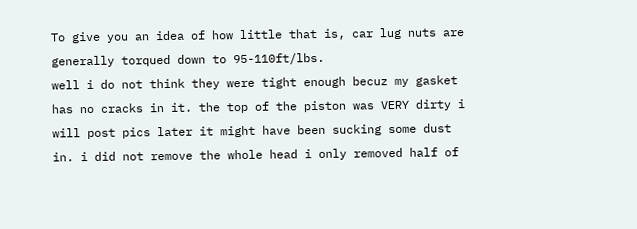To give you an idea of how little that is, car lug nuts are generally torqued down to 95-110ft/lbs.
well i do not think they were tight enough becuz my gasket has no cracks in it. the top of the piston was VERY dirty i will post pics later it might have been sucking some dust in. i did not remove the whole head i only removed half of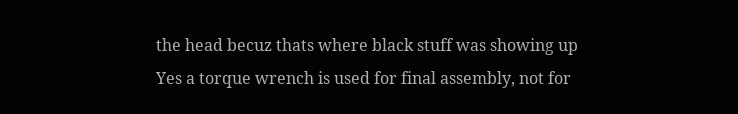the head becuz thats where black stuff was showing up
Yes a torque wrench is used for final assembly, not for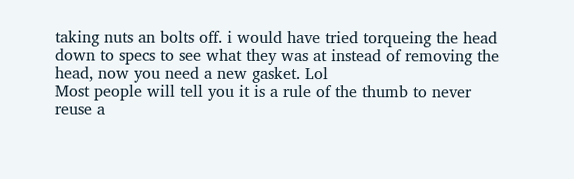taking nuts an bolts off. i would have tried torqueing the head down to specs to see what they was at instead of removing the head, now you need a new gasket. Lol
Most people will tell you it is a rule of the thumb to never reuse a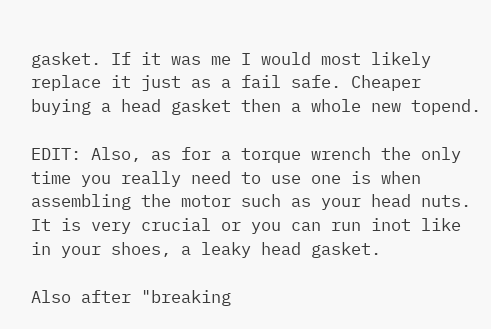gasket. If it was me I would most likely replace it just as a fail safe. Cheaper buying a head gasket then a whole new topend.

EDIT: Also, as for a torque wrench the only time you really need to use one is when assembling the motor such as your head nuts. It is very crucial or you can run inot like in your shoes, a leaky head gasket.

Also after "breaking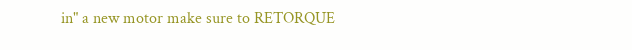in" a new motor make sure to RETORQUE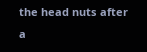the head nuts after a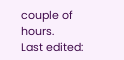couple of hours.
Last edited: